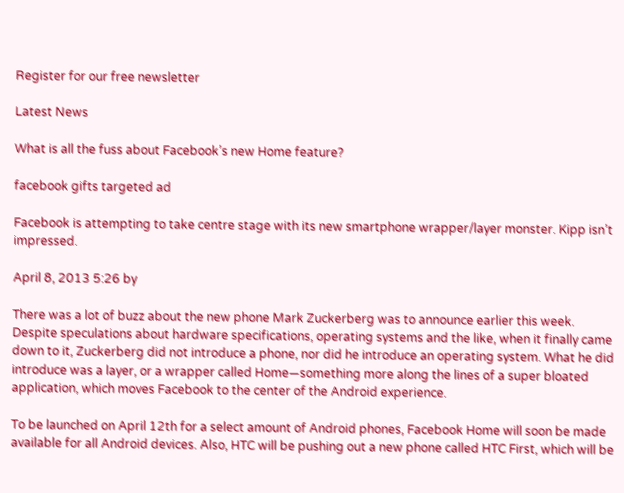Register for our free newsletter

Latest News

What is all the fuss about Facebook’s new Home feature?

facebook gifts targeted ad

Facebook is attempting to take centre stage with its new smartphone wrapper/layer monster. Kipp isn’t impressed.

April 8, 2013 5:26 by

There was a lot of buzz about the new phone Mark Zuckerberg was to announce earlier this week. Despite speculations about hardware specifications, operating systems and the like, when it finally came down to it, Zuckerberg did not introduce a phone, nor did he introduce an operating system. What he did introduce was a layer, or a wrapper called Home—something more along the lines of a super bloated application, which moves Facebook to the center of the Android experience.

To be launched on April 12th for a select amount of Android phones, Facebook Home will soon be made available for all Android devices. Also, HTC will be pushing out a new phone called HTC First, which will be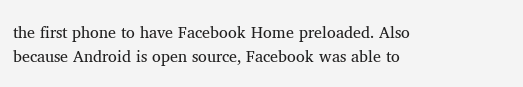the first phone to have Facebook Home preloaded. Also because Android is open source, Facebook was able to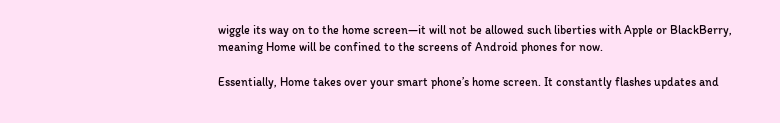wiggle its way on to the home screen—it will not be allowed such liberties with Apple or BlackBerry, meaning Home will be confined to the screens of Android phones for now.

Essentially, Home takes over your smart phone’s home screen. It constantly flashes updates and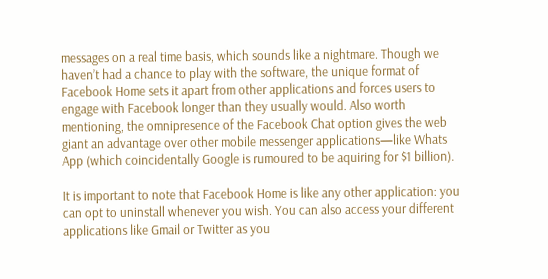messages on a real time basis, which sounds like a nightmare. Though we haven’t had a chance to play with the software, the unique format of Facebook Home sets it apart from other applications and forces users to engage with Facebook longer than they usually would. Also worth mentioning, the omnipresence of the Facebook Chat option gives the web giant an advantage over other mobile messenger applications—like Whats App (which coincidentally Google is rumoured to be aquiring for $1 billion).

It is important to note that Facebook Home is like any other application: you can opt to uninstall whenever you wish. You can also access your different applications like Gmail or Twitter as you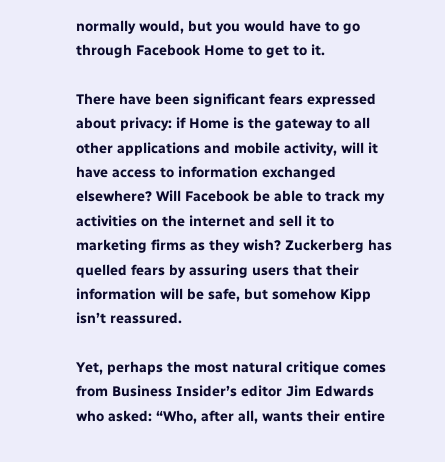normally would, but you would have to go through Facebook Home to get to it.

There have been significant fears expressed about privacy: if Home is the gateway to all other applications and mobile activity, will it have access to information exchanged elsewhere? Will Facebook be able to track my activities on the internet and sell it to marketing firms as they wish? Zuckerberg has quelled fears by assuring users that their information will be safe, but somehow Kipp isn’t reassured.

Yet, perhaps the most natural critique comes from Business Insider’s editor Jim Edwards who asked: “Who, after all, wants their entire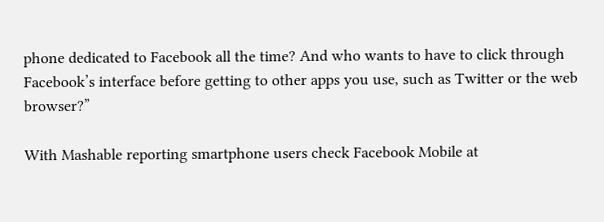phone dedicated to Facebook all the time? And who wants to have to click through Facebook’s interface before getting to other apps you use, such as Twitter or the web browser?”

With Mashable reporting smartphone users check Facebook Mobile at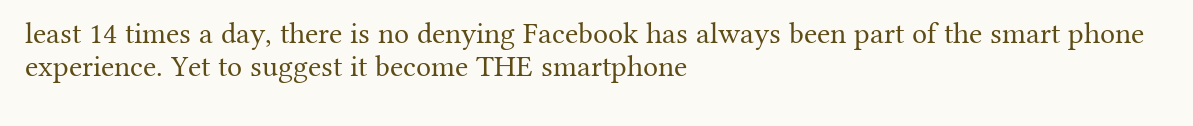least 14 times a day, there is no denying Facebook has always been part of the smart phone experience. Yet to suggest it become THE smartphone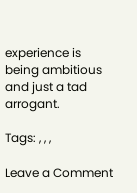experience is being ambitious and just a tad arrogant.

Tags: , , ,

Leave a Comment